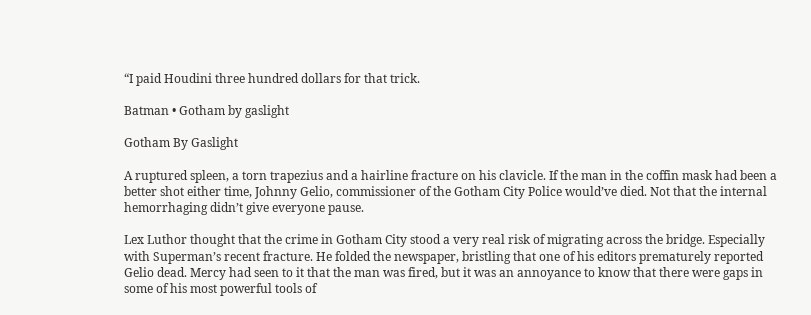“I paid Houdini three hundred dollars for that trick.

Batman • Gotham by gaslight

Gotham By Gaslight

A ruptured spleen, a torn trapezius and a hairline fracture on his clavicle. If the man in the coffin mask had been a better shot either time, Johnny Gelio, commissioner of the Gotham City Police would’ve died. Not that the internal hemorrhaging didn’t give everyone pause.

Lex Luthor thought that the crime in Gotham City stood a very real risk of migrating across the bridge. Especially with Superman’s recent fracture. He folded the newspaper, bristling that one of his editors prematurely reported Gelio dead. Mercy had seen to it that the man was fired, but it was an annoyance to know that there were gaps in some of his most powerful tools of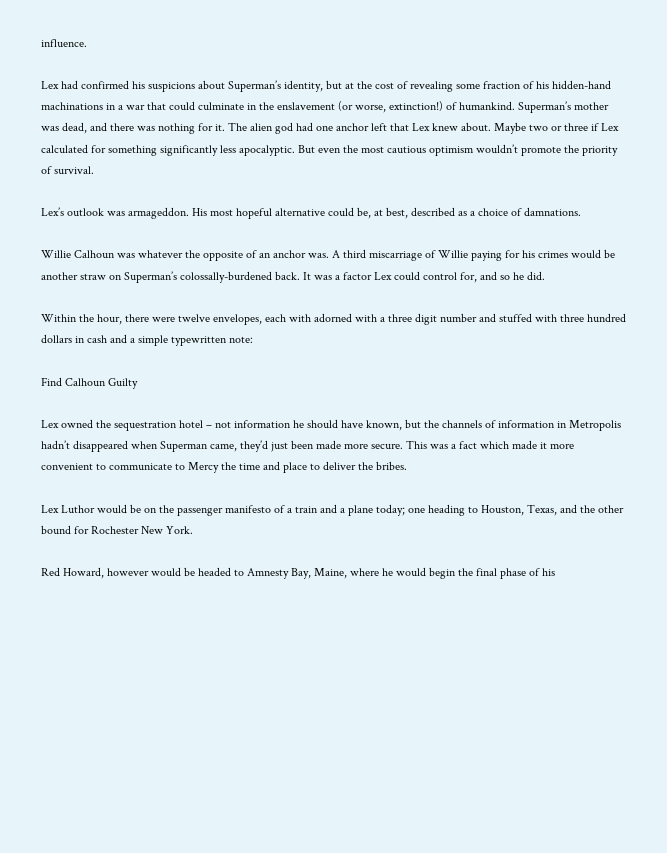influence.

Lex had confirmed his suspicions about Superman’s identity, but at the cost of revealing some fraction of his hidden-hand machinations in a war that could culminate in the enslavement (or worse, extinction!) of humankind. Superman’s mother was dead, and there was nothing for it. The alien god had one anchor left that Lex knew about. Maybe two or three if Lex calculated for something significantly less apocalyptic. But even the most cautious optimism wouldn’t promote the priority of survival.

Lex’s outlook was armageddon. His most hopeful alternative could be, at best, described as a choice of damnations.

Willie Calhoun was whatever the opposite of an anchor was. A third miscarriage of Willie paying for his crimes would be another straw on Superman’s colossally-burdened back. It was a factor Lex could control for, and so he did.

Within the hour, there were twelve envelopes, each with adorned with a three digit number and stuffed with three hundred dollars in cash and a simple typewritten note:

Find Calhoun Guilty

Lex owned the sequestration hotel – not information he should have known, but the channels of information in Metropolis hadn’t disappeared when Superman came, they’d just been made more secure. This was a fact which made it more convenient to communicate to Mercy the time and place to deliver the bribes.

Lex Luthor would be on the passenger manifesto of a train and a plane today; one heading to Houston, Texas, and the other bound for Rochester New York.

Red Howard, however would be headed to Amnesty Bay, Maine, where he would begin the final phase of his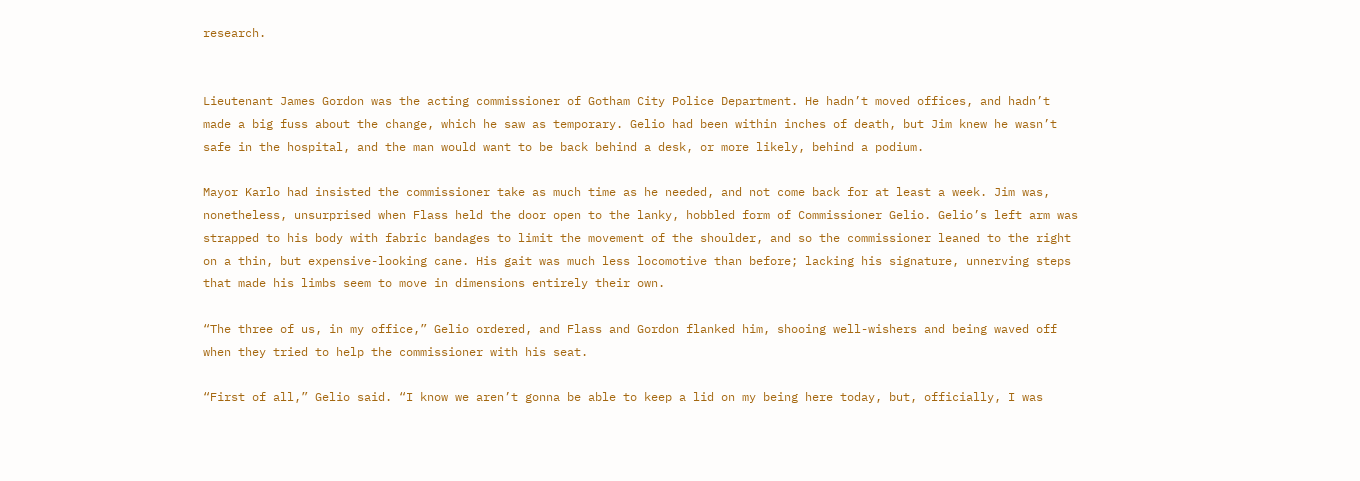research.


Lieutenant James Gordon was the acting commissioner of Gotham City Police Department. He hadn’t moved offices, and hadn’t made a big fuss about the change, which he saw as temporary. Gelio had been within inches of death, but Jim knew he wasn’t safe in the hospital, and the man would want to be back behind a desk, or more likely, behind a podium.

Mayor Karlo had insisted the commissioner take as much time as he needed, and not come back for at least a week. Jim was, nonetheless, unsurprised when Flass held the door open to the lanky, hobbled form of Commissioner Gelio. Gelio’s left arm was strapped to his body with fabric bandages to limit the movement of the shoulder, and so the commissioner leaned to the right on a thin, but expensive-looking cane. His gait was much less locomotive than before; lacking his signature, unnerving steps that made his limbs seem to move in dimensions entirely their own.

“The three of us, in my office,” Gelio ordered, and Flass and Gordon flanked him, shooing well-wishers and being waved off when they tried to help the commissioner with his seat.

“First of all,” Gelio said. “I know we aren’t gonna be able to keep a lid on my being here today, but, officially, I was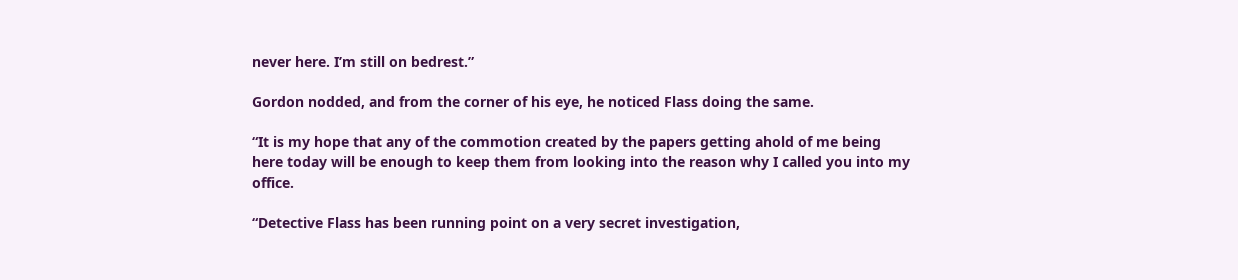never here. I’m still on bedrest.”

Gordon nodded, and from the corner of his eye, he noticed Flass doing the same.

“It is my hope that any of the commotion created by the papers getting ahold of me being here today will be enough to keep them from looking into the reason why I called you into my office.

“Detective Flass has been running point on a very secret investigation,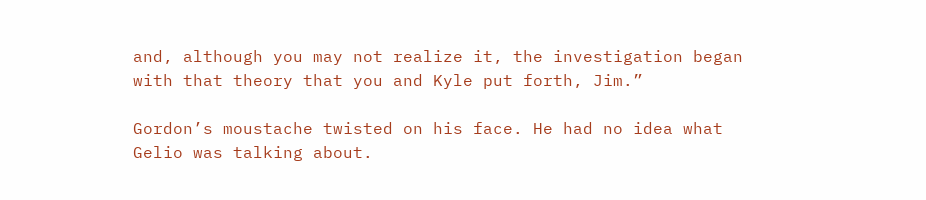and, although you may not realize it, the investigation began with that theory that you and Kyle put forth, Jim.”

Gordon’s moustache twisted on his face. He had no idea what Gelio was talking about.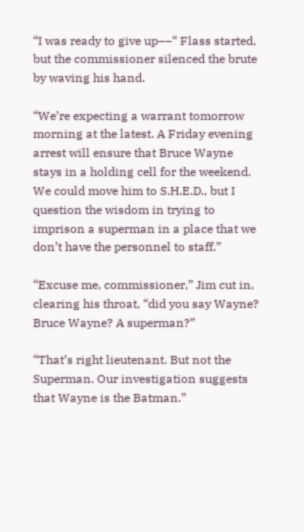“I was ready to give up––“ Flass started, but the commissioner silenced the brute by waving his hand.

“We’re expecting a warrant tomorrow morning at the latest. A Friday evening arrest will ensure that Bruce Wayne stays in a holding cell for the weekend. We could move him to S.H.E.D., but I question the wisdom in trying to imprison a superman in a place that we don’t have the personnel to staff.”

“Excuse me, commissioner,” Jim cut in, clearing his throat, “did you say Wayne? Bruce Wayne? A superman?”

“That’s right lieutenant. But not the Superman. Our investigation suggests that Wayne is the Batman.”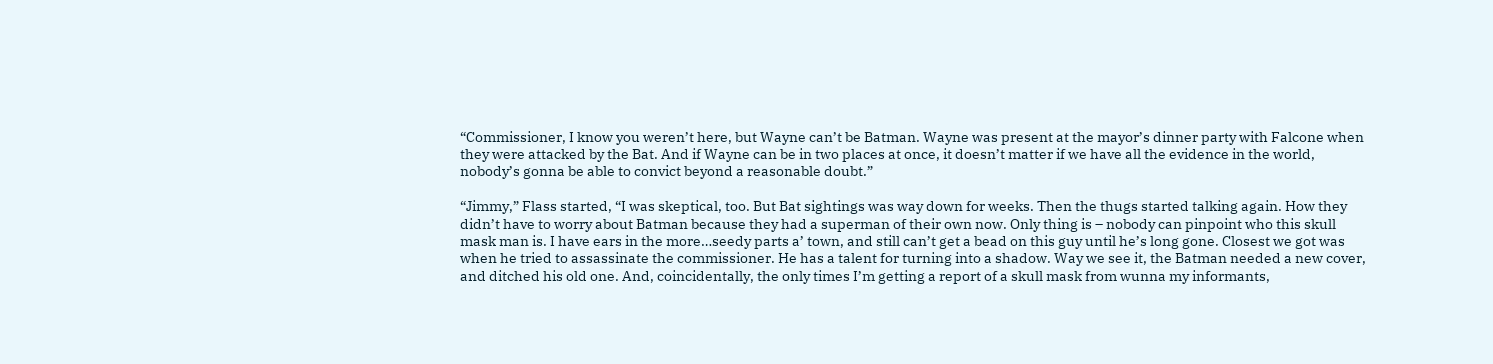“Commissioner, I know you weren’t here, but Wayne can’t be Batman. Wayne was present at the mayor’s dinner party with Falcone when they were attacked by the Bat. And if Wayne can be in two places at once, it doesn’t matter if we have all the evidence in the world, nobody’s gonna be able to convict beyond a reasonable doubt.”

“Jimmy,” Flass started, “I was skeptical, too. But Bat sightings was way down for weeks. Then the thugs started talking again. How they didn’t have to worry about Batman because they had a superman of their own now. Only thing is – nobody can pinpoint who this skull mask man is. I have ears in the more…seedy parts a’ town, and still can’t get a bead on this guy until he’s long gone. Closest we got was when he tried to assassinate the commissioner. He has a talent for turning into a shadow. Way we see it, the Batman needed a new cover, and ditched his old one. And, coincidentally, the only times I’m getting a report of a skull mask from wunna my informants,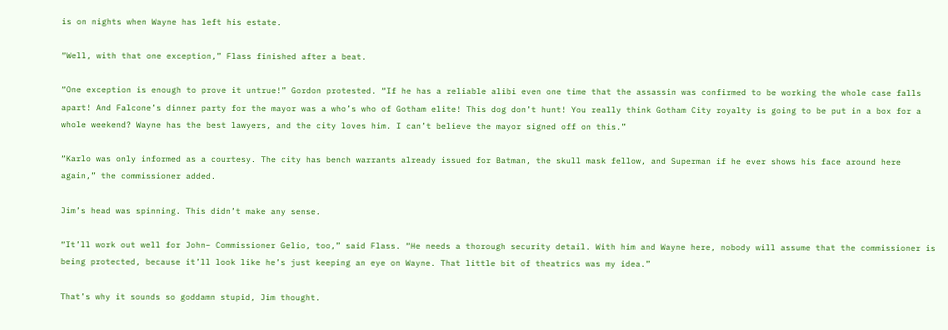is on nights when Wayne has left his estate.

“Well, with that one exception,” Flass finished after a beat.

“One exception is enough to prove it untrue!” Gordon protested. “If he has a reliable alibi even one time that the assassin was confirmed to be working the whole case falls apart! And Falcone’s dinner party for the mayor was a who’s who of Gotham elite! This dog don’t hunt! You really think Gotham City royalty is going to be put in a box for a whole weekend? Wayne has the best lawyers, and the city loves him. I can’t believe the mayor signed off on this.”

“Karlo was only informed as a courtesy. The city has bench warrants already issued for Batman, the skull mask fellow, and Superman if he ever shows his face around here again,” the commissioner added.

Jim’s head was spinning. This didn’t make any sense.

“It’ll work out well for John– Commissioner Gelio, too,” said Flass. “He needs a thorough security detail. With him and Wayne here, nobody will assume that the commissioner is being protected, because it’ll look like he’s just keeping an eye on Wayne. That little bit of theatrics was my idea.”

That’s why it sounds so goddamn stupid, Jim thought.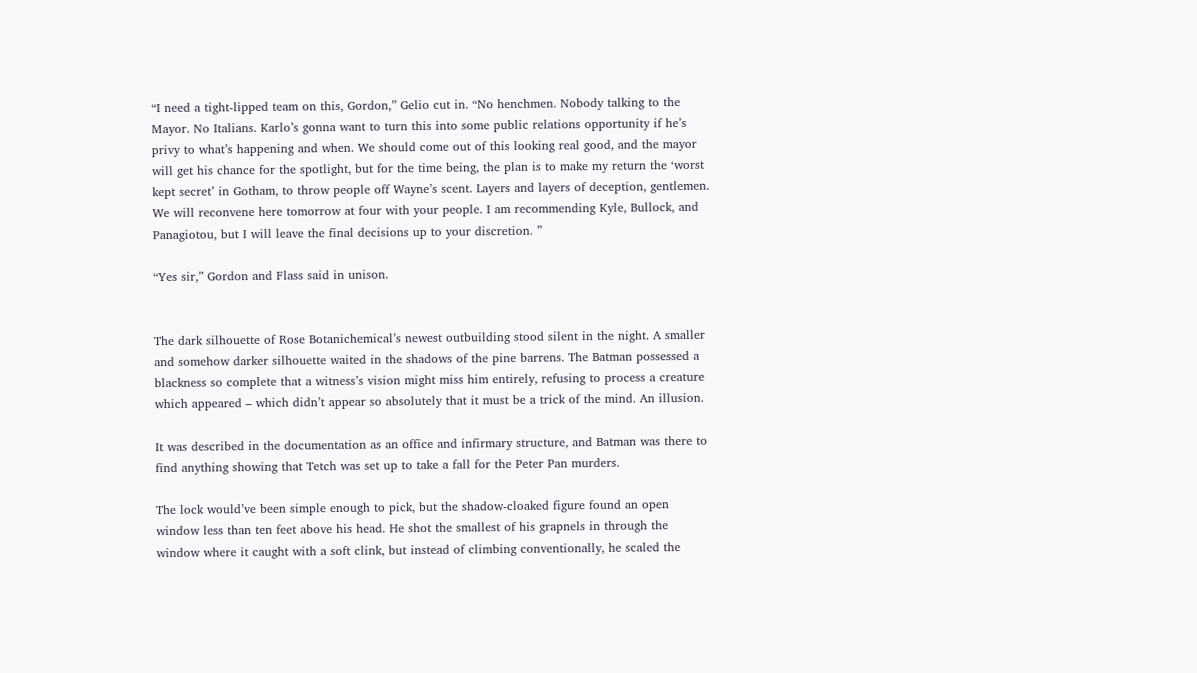“I need a tight-lipped team on this, Gordon,” Gelio cut in. “No henchmen. Nobody talking to the Mayor. No Italians. Karlo’s gonna want to turn this into some public relations opportunity if he’s privy to what’s happening and when. We should come out of this looking real good, and the mayor will get his chance for the spotlight, but for the time being, the plan is to make my return the ‘worst kept secret’ in Gotham, to throw people off Wayne’s scent. Layers and layers of deception, gentlemen. We will reconvene here tomorrow at four with your people. I am recommending Kyle, Bullock, and Panagiotou, but I will leave the final decisions up to your discretion. ”

“Yes sir,” Gordon and Flass said in unison.


The dark silhouette of Rose Botanichemical’s newest outbuilding stood silent in the night. A smaller and somehow darker silhouette waited in the shadows of the pine barrens. The Batman possessed a blackness so complete that a witness’s vision might miss him entirely, refusing to process a creature which appeared – which didn’t appear so absolutely that it must be a trick of the mind. An illusion.

It was described in the documentation as an office and infirmary structure, and Batman was there to find anything showing that Tetch was set up to take a fall for the Peter Pan murders.

The lock would’ve been simple enough to pick, but the shadow-cloaked figure found an open window less than ten feet above his head. He shot the smallest of his grapnels in through the window where it caught with a soft clink, but instead of climbing conventionally, he scaled the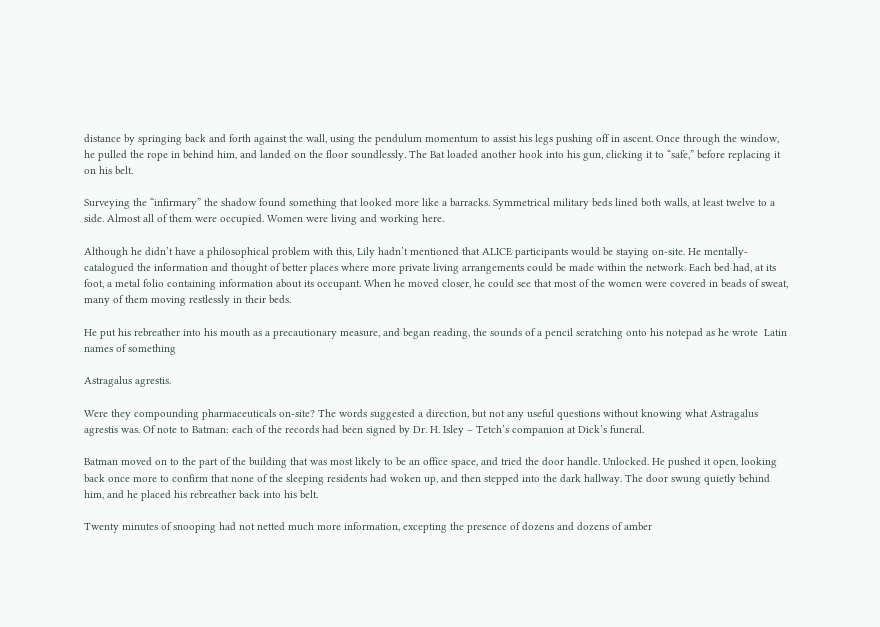distance by springing back and forth against the wall, using the pendulum momentum to assist his legs pushing off in ascent. Once through the window, he pulled the rope in behind him, and landed on the floor soundlessly. The Bat loaded another hook into his gun, clicking it to “safe,” before replacing it on his belt.

Surveying the “infirmary” the shadow found something that looked more like a barracks. Symmetrical military beds lined both walls, at least twelve to a side. Almost all of them were occupied. Women were living and working here.

Although he didn’t have a philosophical problem with this, Lily hadn’t mentioned that ALICE participants would be staying on-site. He mentally-catalogued the information and thought of better places where more private living arrangements could be made within the network. Each bed had, at its foot, a metal folio containing information about its occupant. When he moved closer, he could see that most of the women were covered in beads of sweat, many of them moving restlessly in their beds.

He put his rebreather into his mouth as a precautionary measure, and began reading, the sounds of a pencil scratching onto his notepad as he wrote  Latin names of something

Astragalus agrestis.

Were they compounding pharmaceuticals on-site? The words suggested a direction, but not any useful questions without knowing what Astragalus agrestis was. Of note to Batman: each of the records had been signed by Dr. H. Isley – Tetch’s companion at Dick’s funeral.

Batman moved on to the part of the building that was most likely to be an office space, and tried the door handle. Unlocked. He pushed it open, looking back once more to confirm that none of the sleeping residents had woken up, and then stepped into the dark hallway. The door swung quietly behind him, and he placed his rebreather back into his belt.

Twenty minutes of snooping had not netted much more information, excepting the presence of dozens and dozens of amber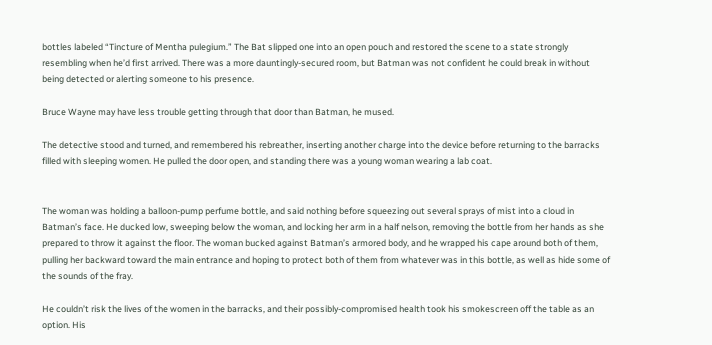bottles labeled “Tincture of Mentha pulegium.” The Bat slipped one into an open pouch and restored the scene to a state strongly resembling when he’d first arrived. There was a more dauntingly-secured room, but Batman was not confident he could break in without being detected or alerting someone to his presence.

Bruce Wayne may have less trouble getting through that door than Batman, he mused.

The detective stood and turned, and remembered his rebreather, inserting another charge into the device before returning to the barracks filled with sleeping women. He pulled the door open, and standing there was a young woman wearing a lab coat.


The woman was holding a balloon-pump perfume bottle, and said nothing before squeezing out several sprays of mist into a cloud in Batman’s face. He ducked low, sweeping below the woman, and locking her arm in a half nelson, removing the bottle from her hands as she prepared to throw it against the floor. The woman bucked against Batman’s armored body, and he wrapped his cape around both of them, pulling her backward toward the main entrance and hoping to protect both of them from whatever was in this bottle, as well as hide some of the sounds of the fray.

He couldn’t risk the lives of the women in the barracks, and their possibly-compromised health took his smokescreen off the table as an option. His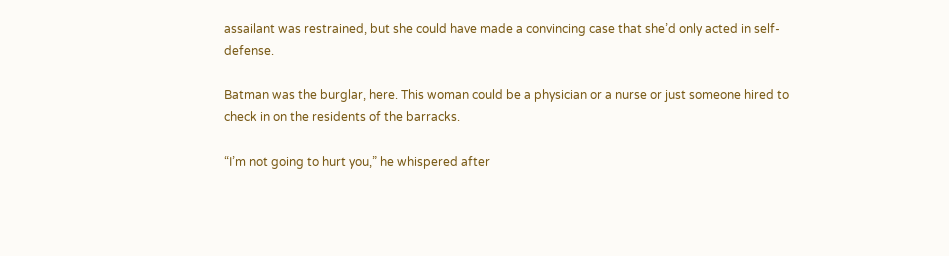assailant was restrained, but she could have made a convincing case that she’d only acted in self-defense.

Batman was the burglar, here. This woman could be a physician or a nurse or just someone hired to check in on the residents of the barracks.

“I’m not going to hurt you,” he whispered after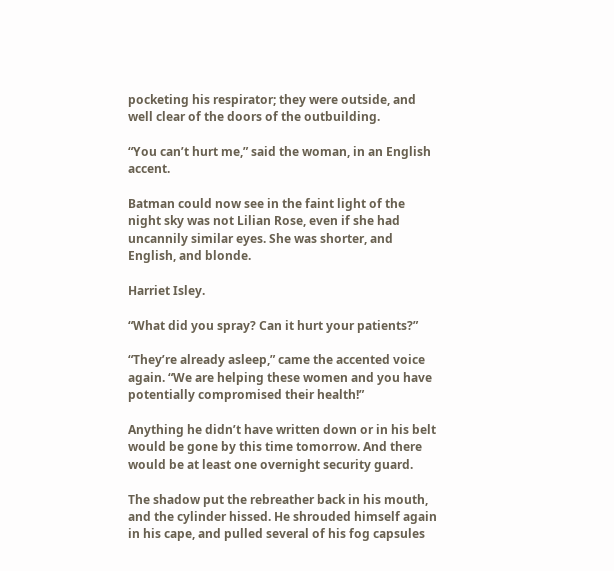pocketing his respirator; they were outside, and well clear of the doors of the outbuilding.

“You can’t hurt me,” said the woman, in an English accent.

Batman could now see in the faint light of the night sky was not Lilian Rose, even if she had uncannily similar eyes. She was shorter, and English, and blonde.

Harriet Isley.

“What did you spray? Can it hurt your patients?”

“They’re already asleep,” came the accented voice again. “We are helping these women and you have potentially compromised their health!”

Anything he didn’t have written down or in his belt would be gone by this time tomorrow. And there would be at least one overnight security guard.

The shadow put the rebreather back in his mouth, and the cylinder hissed. He shrouded himself again in his cape, and pulled several of his fog capsules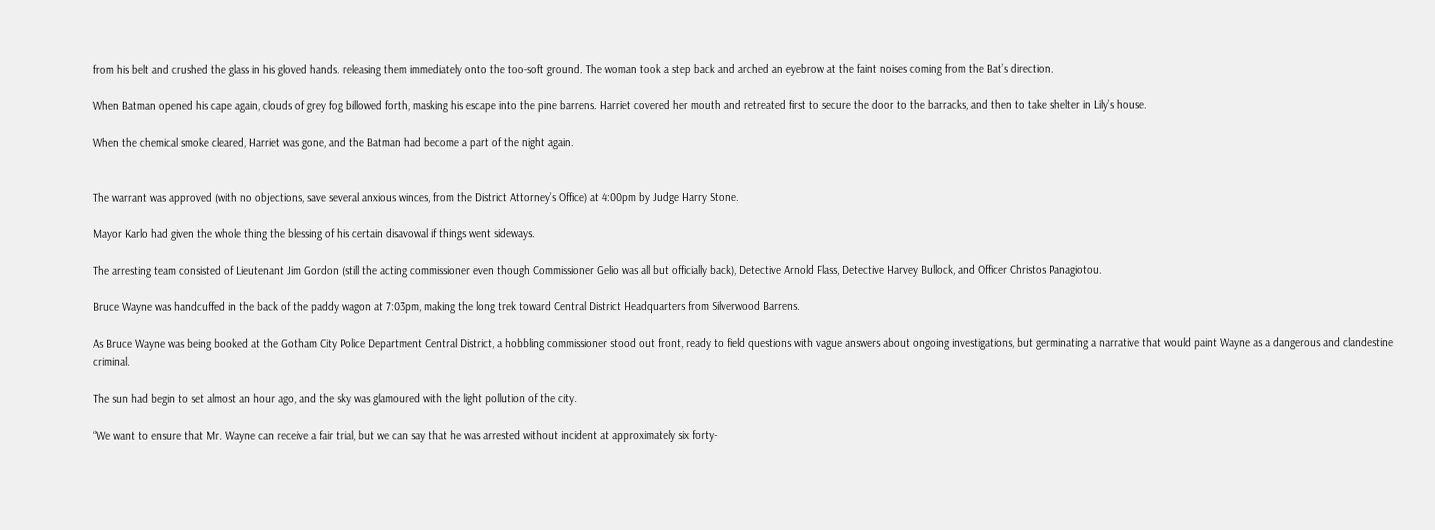from his belt and crushed the glass in his gloved hands. releasing them immediately onto the too-soft ground. The woman took a step back and arched an eyebrow at the faint noises coming from the Bat’s direction.

When Batman opened his cape again, clouds of grey fog billowed forth, masking his escape into the pine barrens. Harriet covered her mouth and retreated first to secure the door to the barracks, and then to take shelter in Lily’s house.

When the chemical smoke cleared, Harriet was gone, and the Batman had become a part of the night again.


The warrant was approved (with no objections, save several anxious winces, from the District Attorney’s Office) at 4:00pm by Judge Harry Stone.

Mayor Karlo had given the whole thing the blessing of his certain disavowal if things went sideways.

The arresting team consisted of Lieutenant Jim Gordon (still the acting commissioner even though Commissioner Gelio was all but officially back), Detective Arnold Flass, Detective Harvey Bullock, and Officer Christos Panagiotou.

Bruce Wayne was handcuffed in the back of the paddy wagon at 7:03pm, making the long trek toward Central District Headquarters from Silverwood Barrens.

As Bruce Wayne was being booked at the Gotham City Police Department Central District, a hobbling commissioner stood out front, ready to field questions with vague answers about ongoing investigations, but germinating a narrative that would paint Wayne as a dangerous and clandestine criminal.

The sun had begin to set almost an hour ago, and the sky was glamoured with the light pollution of the city.

“We want to ensure that Mr. Wayne can receive a fair trial, but we can say that he was arrested without incident at approximately six forty-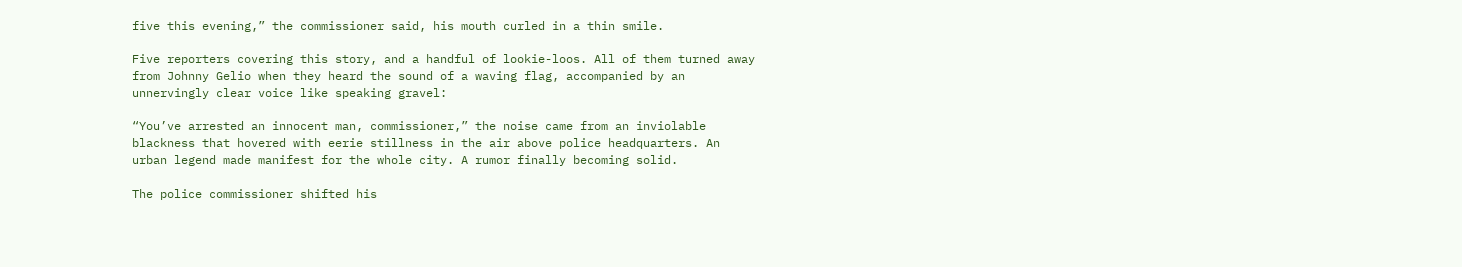five this evening,” the commissioner said, his mouth curled in a thin smile.

Five reporters covering this story, and a handful of lookie-loos. All of them turned away from Johnny Gelio when they heard the sound of a waving flag, accompanied by an unnervingly clear voice like speaking gravel:

“You’ve arrested an innocent man, commissioner,” the noise came from an inviolable blackness that hovered with eerie stillness in the air above police headquarters. An urban legend made manifest for the whole city. A rumor finally becoming solid.

The police commissioner shifted his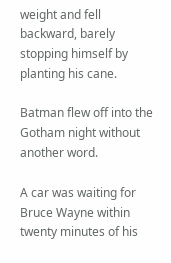weight and fell backward, barely stopping himself by planting his cane.

Batman flew off into the Gotham night without another word.

A car was waiting for Bruce Wayne within twenty minutes of his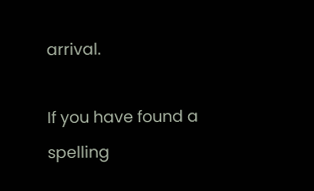arrival.

If you have found a spelling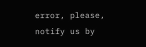error, please, notify us by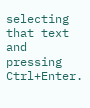selecting that text and pressing Ctrl+Enter.